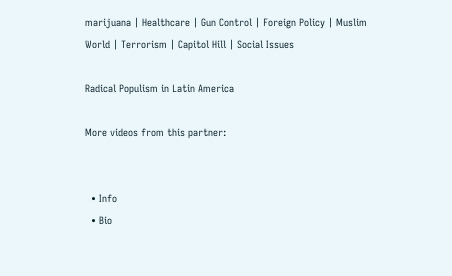marijuana | Healthcare | Gun Control | Foreign Policy | Muslim World | Terrorism | Capitol Hill | Social Issues

Radical Populism in Latin America

More videos from this partner:


  • Info
  • Bio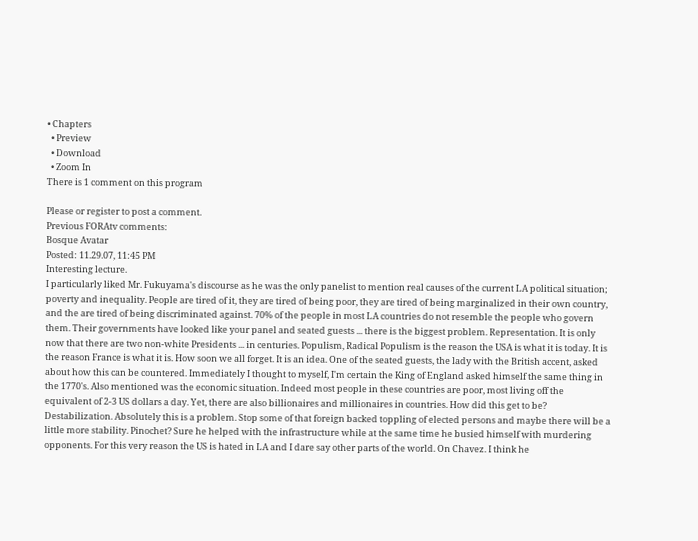• Chapters
  • Preview
  • Download
  • Zoom In
There is 1 comment on this program

Please or register to post a comment.
Previous FORAtv comments:
Bosque Avatar
Posted: 11.29.07, 11:45 PM
Interesting lecture.
I particularly liked Mr. Fukuyama's discourse as he was the only panelist to mention real causes of the current LA political situation; poverty and inequality. People are tired of it, they are tired of being poor, they are tired of being marginalized in their own country, and the are tired of being discriminated against. 70% of the people in most LA countries do not resemble the people who govern them. Their governments have looked like your panel and seated guests ... there is the biggest problem. Representation. It is only now that there are two non-white Presidents ... in centuries. Populism, Radical Populism is the reason the USA is what it is today. It is the reason France is what it is. How soon we all forget. It is an idea. One of the seated guests, the lady with the British accent, asked about how this can be countered. Immediately I thought to myself, I'm certain the King of England asked himself the same thing in the 1770's. Also mentioned was the economic situation. Indeed most people in these countries are poor, most living off the equivalent of 2-3 US dollars a day. Yet, there are also billionaires and millionaires in countries. How did this get to be? Destabilization. Absolutely this is a problem. Stop some of that foreign backed toppling of elected persons and maybe there will be a little more stability. Pinochet? Sure he helped with the infrastructure while at the same time he busied himself with murdering opponents. For this very reason the US is hated in LA and I dare say other parts of the world. On Chavez. I think he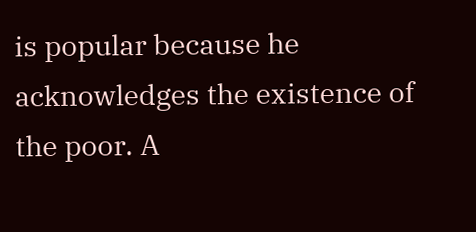is popular because he acknowledges the existence of the poor. A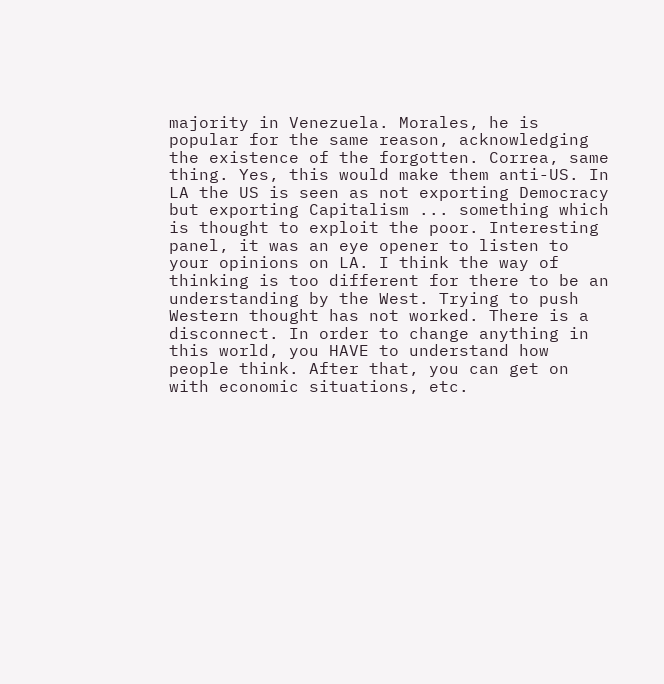majority in Venezuela. Morales, he is popular for the same reason, acknowledging the existence of the forgotten. Correa, same thing. Yes, this would make them anti-US. In LA the US is seen as not exporting Democracy but exporting Capitalism ... something which is thought to exploit the poor. Interesting panel, it was an eye opener to listen to your opinions on LA. I think the way of thinking is too different for there to be an understanding by the West. Trying to push Western thought has not worked. There is a disconnect. In order to change anything in this world, you HAVE to understand how people think. After that, you can get on with economic situations, etc.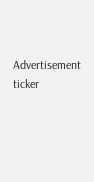Advertisement ticker